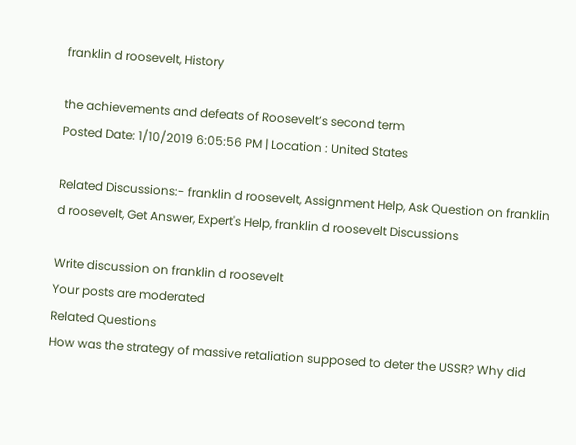franklin d roosevelt, History

the achievements and defeats of Roosevelt’s second term
Posted Date: 1/10/2019 6:05:56 PM | Location : United States

Related Discussions:- franklin d roosevelt, Assignment Help, Ask Question on franklin d roosevelt, Get Answer, Expert's Help, franklin d roosevelt Discussions

Write discussion on franklin d roosevelt
Your posts are moderated
Related Questions
How was the strategy of massive retaliation supposed to deter the USSR? Why did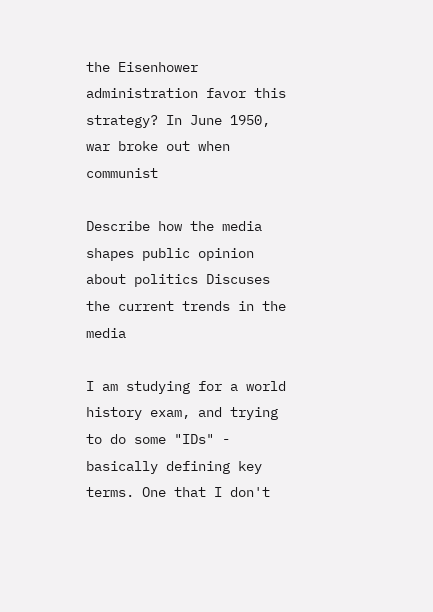the Eisenhower administration favor this strategy? In June 1950, war broke out when communist

Describe how the media shapes public opinion about politics Discuses the current trends in the media

I am studying for a world history exam, and trying to do some "IDs" - basically defining key terms. One that I don't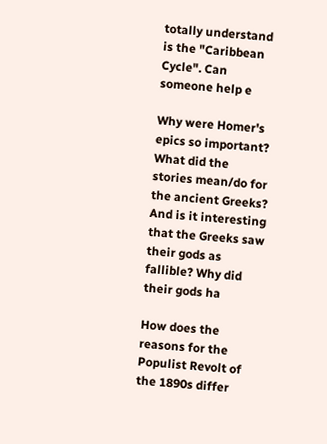totally understand is the "Caribbean Cycle". Can someone help e

Why were Homer's epics so important? What did the stories mean/do for the ancient Greeks? And is it interesting that the Greeks saw their gods as fallible? Why did their gods ha

How does the reasons for the Populist Revolt of the 1890s differ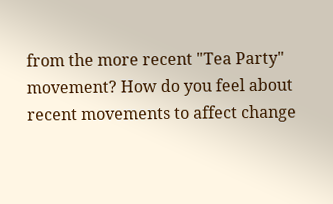from the more recent "Tea Party" movement? How do you feel about recent movements to affect change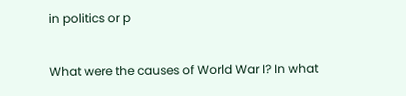in politics or p

What were the causes of World War I? In what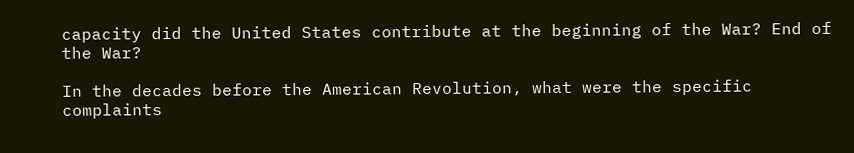capacity did the United States contribute at the beginning of the War? End of the War?

In the decades before the American Revolution, what were the specific complaints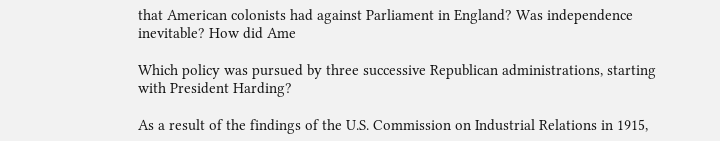that American colonists had against Parliament in England? Was independence inevitable? How did Ame

Which policy was pursued by three successive Republican administrations, starting with President Harding?

As a result of the findings of the U.S. Commission on Industrial Relations in 1915,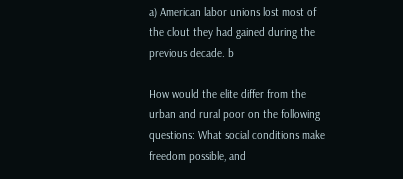a) American labor unions lost most of the clout they had gained during the previous decade. b

How would the elite differ from the urban and rural poor on the following questions: What social conditions make freedom possible, and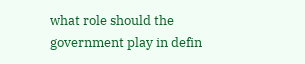what role should the government play in defin